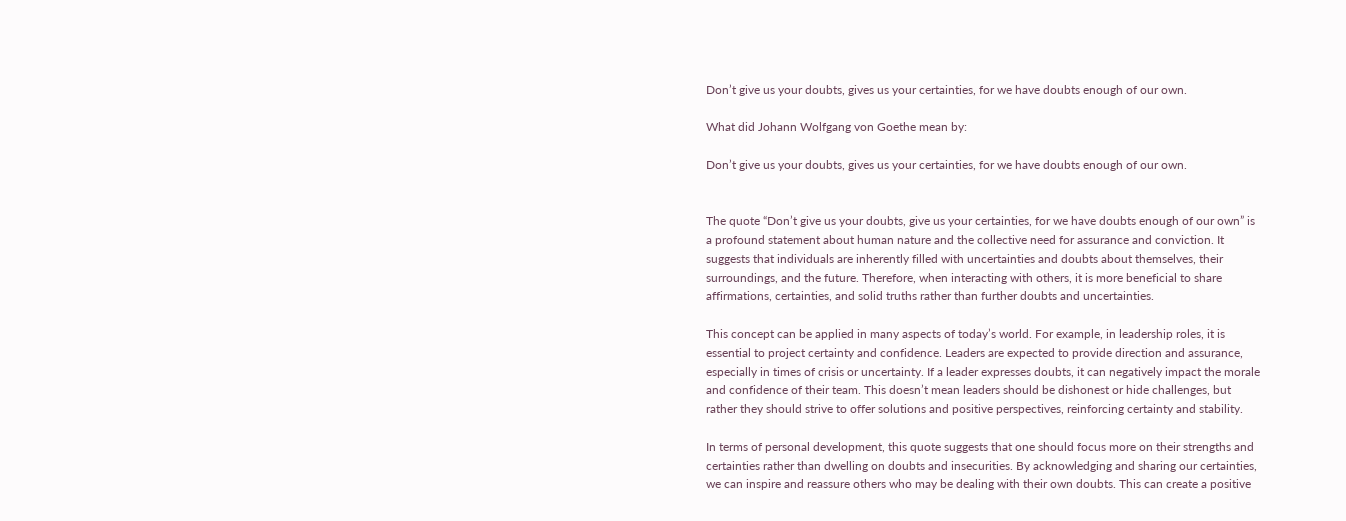Don’t give us your doubts, gives us your certainties, for we have doubts enough of our own.

What did Johann Wolfgang von Goethe mean by:

Don’t give us your doubts, gives us your certainties, for we have doubts enough of our own.


The quote “Don’t give us your doubts, give us your certainties, for we have doubts enough of our own” is a profound statement about human nature and the collective need for assurance and conviction. It suggests that individuals are inherently filled with uncertainties and doubts about themselves, their surroundings, and the future. Therefore, when interacting with others, it is more beneficial to share affirmations, certainties, and solid truths rather than further doubts and uncertainties.

This concept can be applied in many aspects of today’s world. For example, in leadership roles, it is essential to project certainty and confidence. Leaders are expected to provide direction and assurance, especially in times of crisis or uncertainty. If a leader expresses doubts, it can negatively impact the morale and confidence of their team. This doesn’t mean leaders should be dishonest or hide challenges, but rather they should strive to offer solutions and positive perspectives, reinforcing certainty and stability.

In terms of personal development, this quote suggests that one should focus more on their strengths and certainties rather than dwelling on doubts and insecurities. By acknowledging and sharing our certainties, we can inspire and reassure others who may be dealing with their own doubts. This can create a positive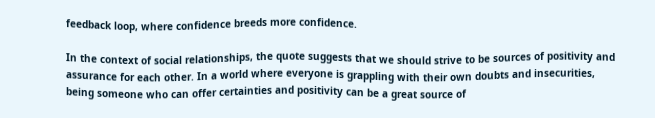feedback loop, where confidence breeds more confidence.

In the context of social relationships, the quote suggests that we should strive to be sources of positivity and assurance for each other. In a world where everyone is grappling with their own doubts and insecurities, being someone who can offer certainties and positivity can be a great source of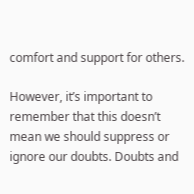comfort and support for others.

However, it’s important to remember that this doesn’t mean we should suppress or ignore our doubts. Doubts and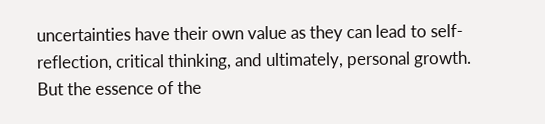uncertainties have their own value as they can lead to self-reflection, critical thinking, and ultimately, personal growth. But the essence of the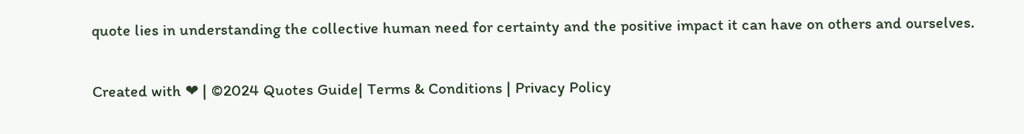quote lies in understanding the collective human need for certainty and the positive impact it can have on others and ourselves.

Created with ❤ | ©2024 Quotes Guide| Terms & Conditions | Privacy Policy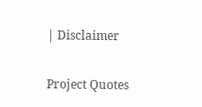| Disclaimer

Project Quotes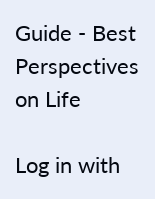Guide - Best Perspectives on Life

Log in with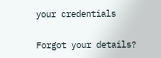your credentials

Forgot your details?